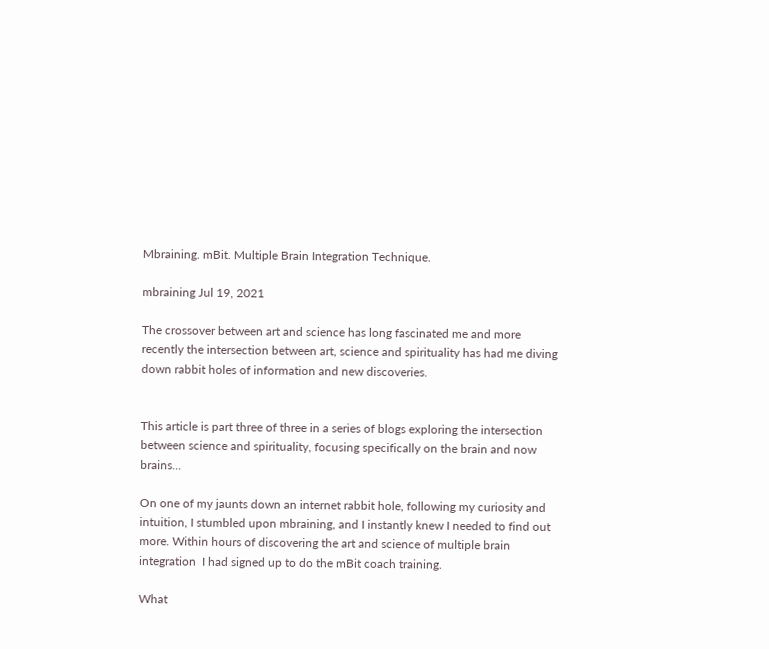Mbraining. mBit. Multiple Brain Integration Technique.

mbraining Jul 19, 2021

The crossover between art and science has long fascinated me and more recently the intersection between art, science and spirituality has had me diving down rabbit holes of information and new discoveries.


This article is part three of three in a series of blogs exploring the intersection between science and spirituality, focusing specifically on the brain and now brains...

On one of my jaunts down an internet rabbit hole, following my curiosity and intuition, I stumbled upon mbraining, and I instantly knew I needed to find out more. Within hours of discovering the art and science of multiple brain integration  I had signed up to do the mBit coach training.

What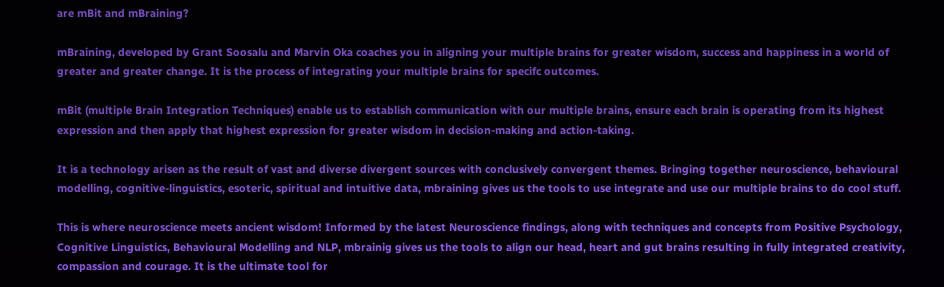are mBit and mBraining?

mBraining, developed by Grant Soosalu and Marvin Oka coaches you in aligning your multiple brains for greater wisdom, success and happiness in a world of greater and greater change. It is the process of integrating your multiple brains for specifc outcomes.

mBit (multiple Brain Integration Techniques) enable us to establish communication with our multiple brains, ensure each brain is operating from its highest expression and then apply that highest expression for greater wisdom in decision-making and action-taking.

It is a technology arisen as the result of vast and diverse divergent sources with conclusively convergent themes. Bringing together neuroscience, behavioural modelling, cognitive-linguistics, esoteric, spiritual and intuitive data, mbraining gives us the tools to use integrate and use our multiple brains to do cool stuff.

This is where neuroscience meets ancient wisdom! Informed by the latest Neuroscience findings, along with techniques and concepts from Positive Psychology, Cognitive Linguistics, Behavioural Modelling and NLP, mbrainig gives us the tools to align our head, heart and gut brains resulting in fully integrated creativity, compassion and courage. It is the ultimate tool for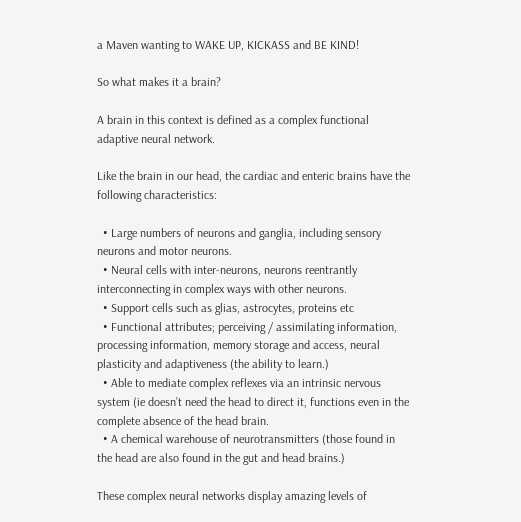a Maven wanting to WAKE UP, KICKASS and BE KIND!

So what makes it a brain?

A brain in this context is defined as a complex functional adaptive neural network.

Like the brain in our head, the cardiac and enteric brains have the following characteristics:

  • Large numbers of neurons and ganglia, including sensory neurons and motor neurons.
  • Neural cells with inter-neurons, neurons reentrantly interconnecting in complex ways with other neurons.
  • Support cells such as glias, astrocytes, proteins etc
  • Functional attributes; perceiving / assimilating information, processing information, memory storage and access, neural plasticity and adaptiveness (the ability to learn.)
  • Able to mediate complex reflexes via an intrinsic nervous system (ie doesn’t need the head to direct it, functions even in the complete absence of the head brain.
  • A chemical warehouse of neurotransmitters (those found in the head are also found in the gut and head brains.)

These complex neural networks display amazing levels of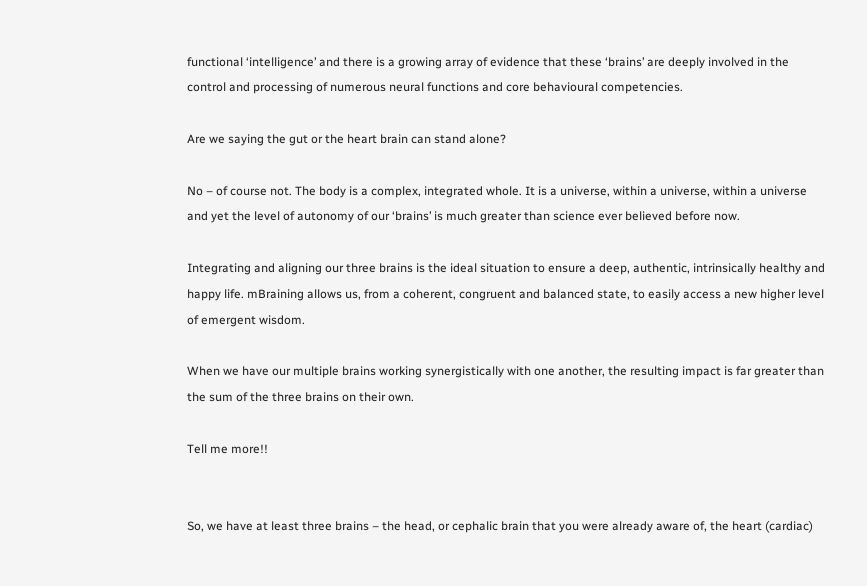functional ‘intelligence’ and there is a growing array of evidence that these ‘brains’ are deeply involved in the control and processing of numerous neural functions and core behavioural competencies.

Are we saying the gut or the heart brain can stand alone?

No – of course not. The body is a complex, integrated whole. It is a universe, within a universe, within a universe and yet the level of autonomy of our ‘brains’ is much greater than science ever believed before now.

Integrating and aligning our three brains is the ideal situation to ensure a deep, authentic, intrinsically healthy and happy life. mBraining allows us, from a coherent, congruent and balanced state, to easily access a new higher level of emergent wisdom.

When we have our multiple brains working synergistically with one another, the resulting impact is far greater than the sum of the three brains on their own.

Tell me more!!


So, we have at least three brains – the head, or cephalic brain that you were already aware of, the heart (cardiac)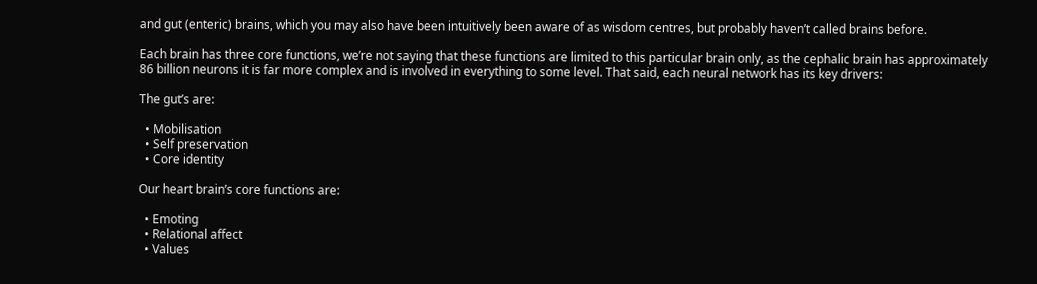and gut (enteric) brains, which you may also have been intuitively been aware of as wisdom centres, but probably haven’t called brains before.

Each brain has three core functions, we’re not saying that these functions are limited to this particular brain only, as the cephalic brain has approximately 86 billion neurons it is far more complex and is involved in everything to some level. That said, each neural network has its key drivers:

The gut’s are:

  • Mobilisation
  • Self preservation
  • Core identity

Our heart brain’s core functions are:

  • Emoting
  • Relational affect
  • Values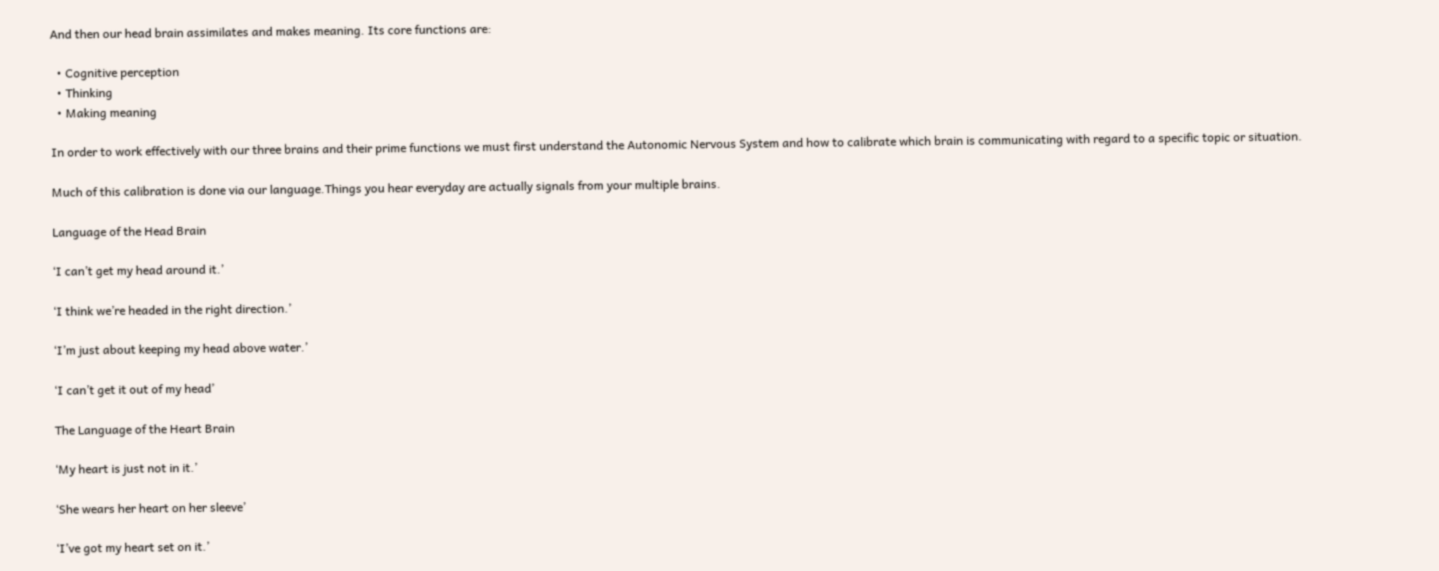And then our head brain assimilates and makes meaning. Its core functions are:

  • Cognitive perception
  • Thinking
  • Making meaning

In order to work effectively with our three brains and their prime functions we must first understand the Autonomic Nervous System and how to calibrate which brain is communicating with regard to a specific topic or situation.

Much of this calibration is done via our language.Things you hear everyday are actually signals from your multiple brains.

Language of the Head Brain

‘I can’t get my head around it.’

‘I think we’re headed in the right direction.’

‘I’m just about keeping my head above water.’

‘I can’t get it out of my head’

The Language of the Heart Brain

‘My heart is just not in it.’

‘She wears her heart on her sleeve’

‘I’ve got my heart set on it.’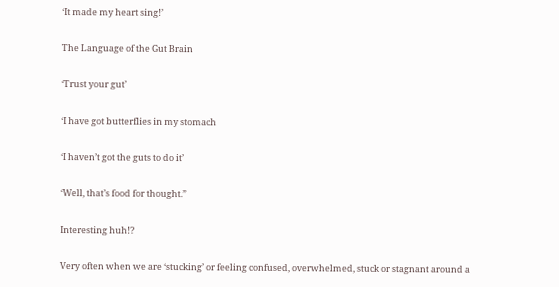‘It made my heart sing!’

The Language of the Gut Brain

‘Trust your gut’

‘I have got butterflies in my stomach

‘I haven’t got the guts to do it’

‘Well, that’s food for thought.”

Interesting huh!?

Very often when we are ‘stucking’ or feeling confused, overwhelmed, stuck or stagnant around a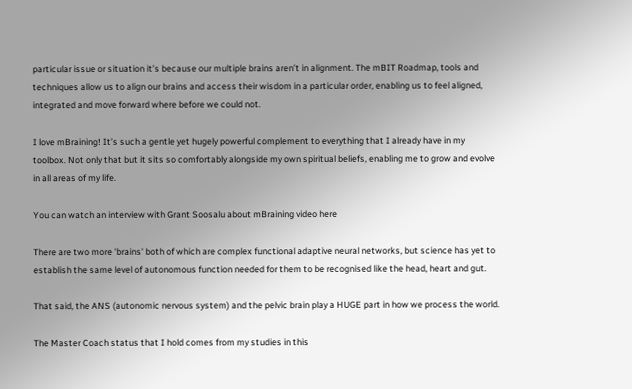particular issue or situation it’s because our multiple brains aren’t in alignment. The mBIT Roadmap, tools and techniques allow us to align our brains and access their wisdom in a particular order, enabling us to feel aligned, integrated and move forward where before we could not.

I love mBraining! It’s such a gentle yet hugely powerful complement to everything that I already have in my toolbox. Not only that but it sits so comfortably alongside my own spiritual beliefs, enabling me to grow and evolve in all areas of my life.

You can watch an interview with Grant Soosalu about mBraining video here

There are two more 'brains' both of which are complex functional adaptive neural networks, but science has yet to establish the same level of autonomous function needed for them to be recognised like the head, heart and gut.

That said, the ANS (autonomic nervous system) and the pelvic brain play a HUGE part in how we process the world.

The Master Coach status that I hold comes from my studies in this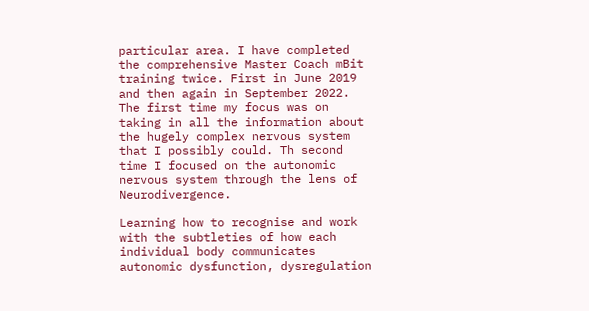particular area. I have completed the comprehensive Master Coach mBit training twice. First in June 2019 and then again in September 2022. The first time my focus was on taking in all the information about the hugely complex nervous system that I possibly could. Th second time I focused on the autonomic nervous system through the lens of Neurodivergence.

Learning how to recognise and work with the subtleties of how each individual body communicates autonomic dysfunction, dysregulation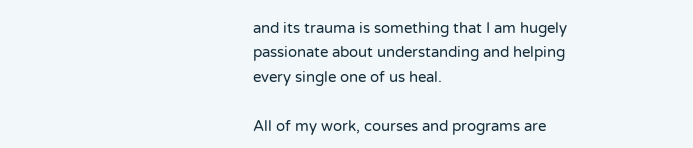and its trauma is something that I am hugely passionate about understanding and helping every single one of us heal.

All of my work, courses and programs are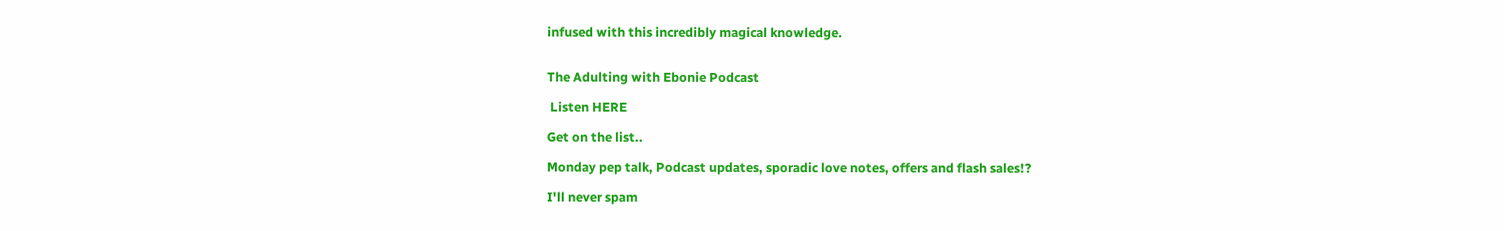infused with this incredibly magical knowledge.


The Adulting with Ebonie Podcast

 Listen HERE

Get on the list..

Monday pep talk, Podcast updates, sporadic love notes, offers and flash sales!?

I'll never spam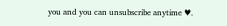you and you can unsubscribe anytime ♥.